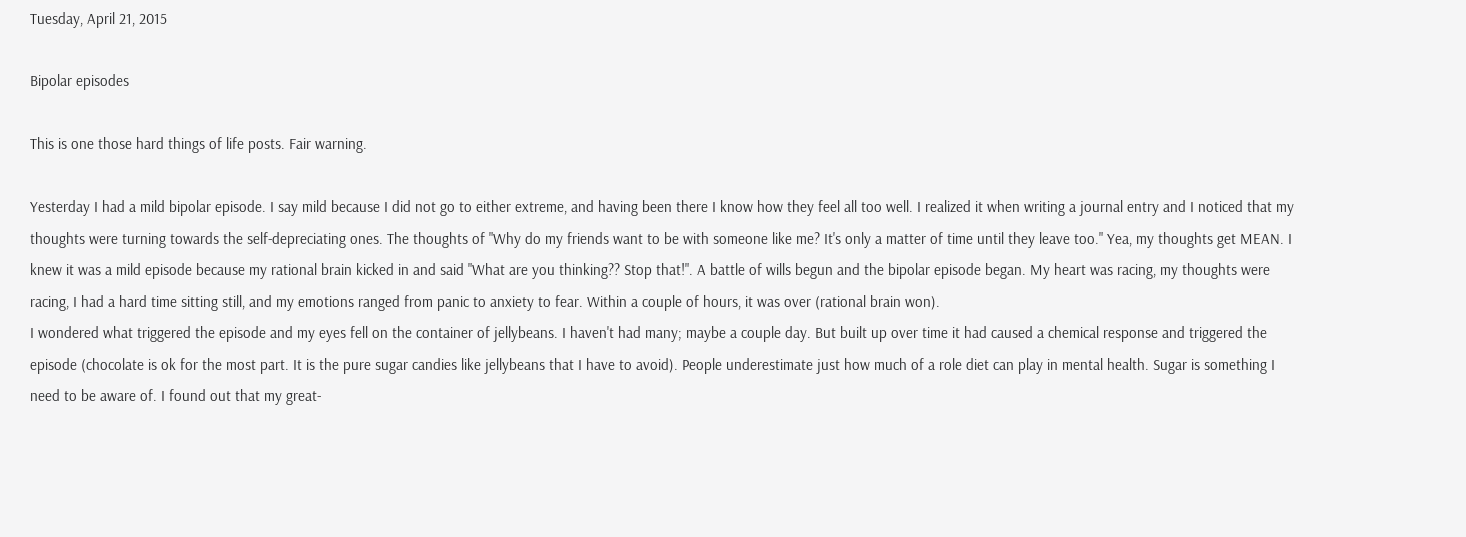Tuesday, April 21, 2015

Bipolar episodes

This is one those hard things of life posts. Fair warning.

Yesterday I had a mild bipolar episode. I say mild because I did not go to either extreme, and having been there I know how they feel all too well. I realized it when writing a journal entry and I noticed that my thoughts were turning towards the self-depreciating ones. The thoughts of "Why do my friends want to be with someone like me? It's only a matter of time until they leave too." Yea, my thoughts get MEAN. I knew it was a mild episode because my rational brain kicked in and said "What are you thinking?? Stop that!". A battle of wills begun and the bipolar episode began. My heart was racing, my thoughts were racing, I had a hard time sitting still, and my emotions ranged from panic to anxiety to fear. Within a couple of hours, it was over (rational brain won).
I wondered what triggered the episode and my eyes fell on the container of jellybeans. I haven't had many; maybe a couple day. But built up over time it had caused a chemical response and triggered the episode (chocolate is ok for the most part. It is the pure sugar candies like jellybeans that I have to avoid). People underestimate just how much of a role diet can play in mental health. Sugar is something I need to be aware of. I found out that my great-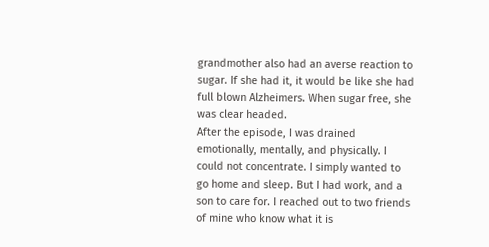grandmother also had an averse reaction to sugar. If she had it, it would be like she had full blown Alzheimers. When sugar free, she was clear headed.
After the episode, I was drained emotionally, mentally, and physically. I could not concentrate. I simply wanted to go home and sleep. But I had work, and a son to care for. I reached out to two friends of mine who know what it is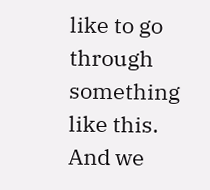like to go through something like this. And we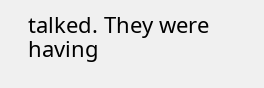talked. They were having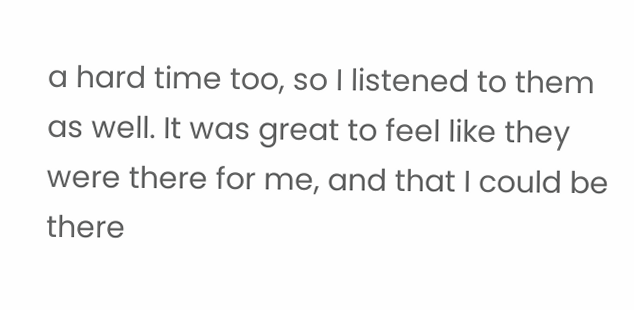a hard time too, so I listened to them as well. It was great to feel like they were there for me, and that I could be there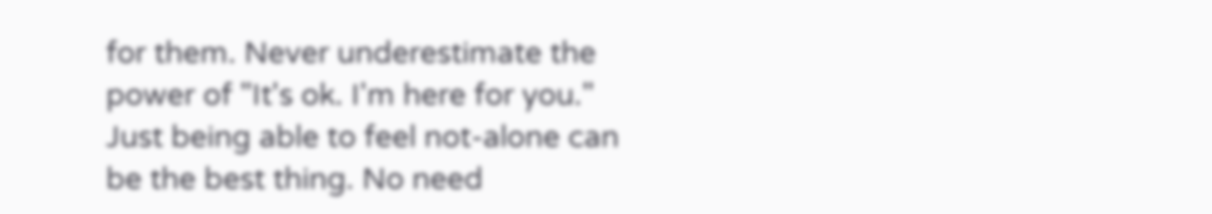for them. Never underestimate the power of "It's ok. I'm here for you." Just being able to feel not-alone can be the best thing. No need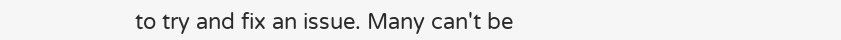to try and fix an issue. Many can't be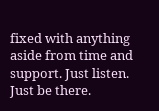fixed with anything aside from time and support. Just listen. Just be there.